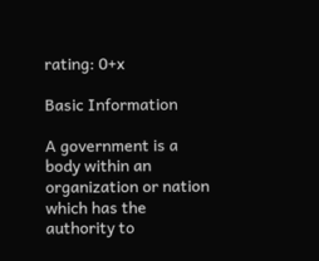rating: 0+x

Basic Information

A government is a body within an organization or nation which has the authority to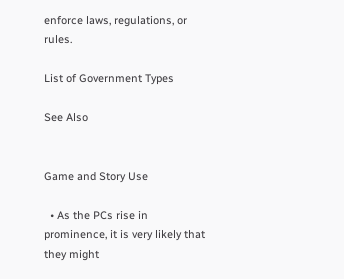enforce laws, regulations, or rules.

List of Government Types

See Also


Game and Story Use

  • As the PCs rise in prominence, it is very likely that they might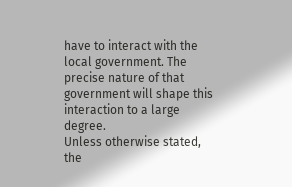have to interact with the local government. The precise nature of that government will shape this interaction to a large degree.
Unless otherwise stated, the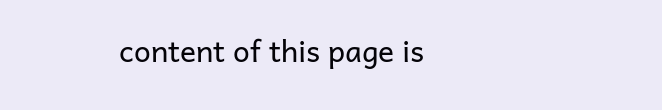content of this page is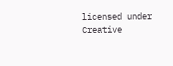licensed under Creative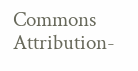Commons Attribution-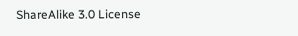ShareAlike 3.0 License